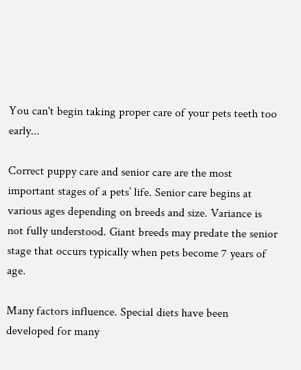You can't begin taking proper care of your pets teeth too early...

Correct puppy care and senior care are the most important stages of a pets’ life. Senior care begins at various ages depending on breeds and size. Variance is not fully understood. Giant breeds may predate the senior stage that occurs typically when pets become 7 years of age.

Many factors influence. Special diets have been developed for many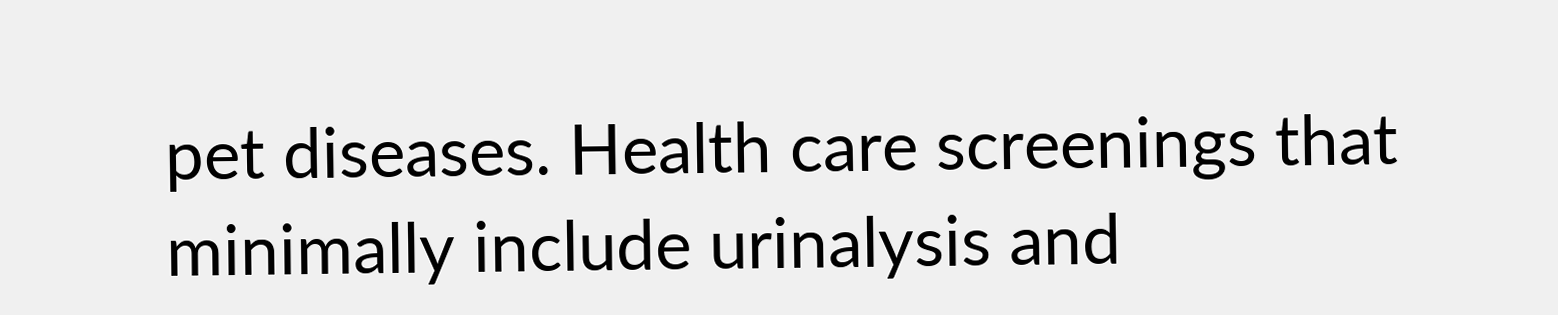pet diseases. Health care screenings that minimally include urinalysis and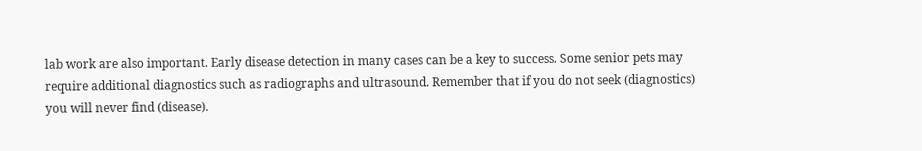lab work are also important. Early disease detection in many cases can be a key to success. Some senior pets may require additional diagnostics such as radiographs and ultrasound. Remember that if you do not seek (diagnostics) you will never find (disease).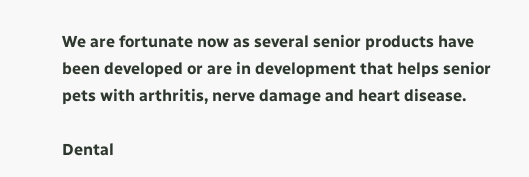We are fortunate now as several senior products have been developed or are in development that helps senior pets with arthritis, nerve damage and heart disease.

Dental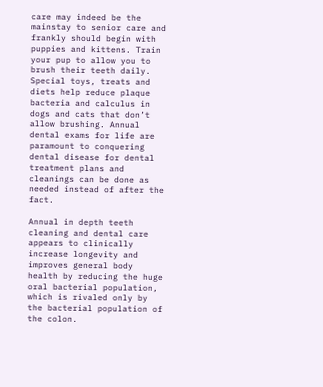care may indeed be the mainstay to senior care and frankly should begin with puppies and kittens. Train your pup to allow you to brush their teeth daily. Special toys, treats and diets help reduce plaque bacteria and calculus in dogs and cats that don’t allow brushing. Annual dental exams for life are paramount to conquering dental disease for dental treatment plans and cleanings can be done as needed instead of after the fact.

Annual in depth teeth cleaning and dental care appears to clinically increase longevity and improves general body health by reducing the huge oral bacterial population, which is rivaled only by the bacterial population of the colon.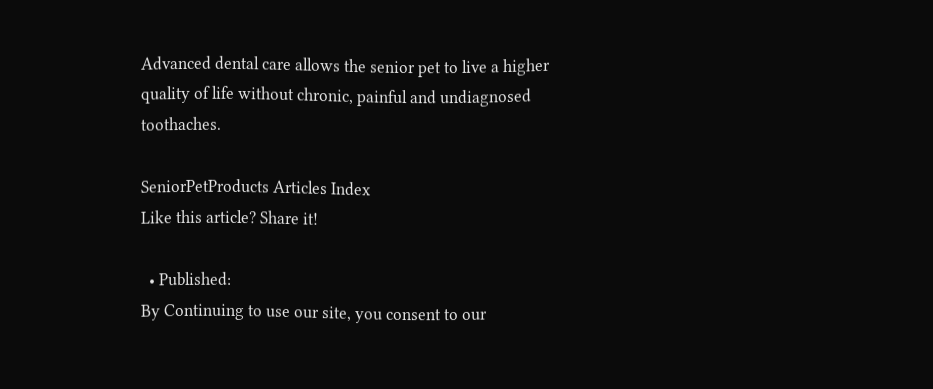Advanced dental care allows the senior pet to live a higher quality of life without chronic, painful and undiagnosed toothaches.

SeniorPetProducts Articles Index
Like this article? Share it!

  • Published:
By Continuing to use our site, you consent to our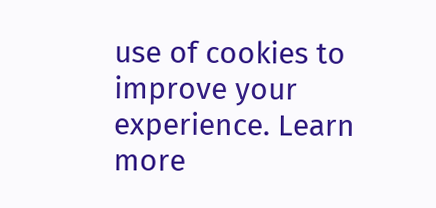use of cookies to improve your experience. Learn more